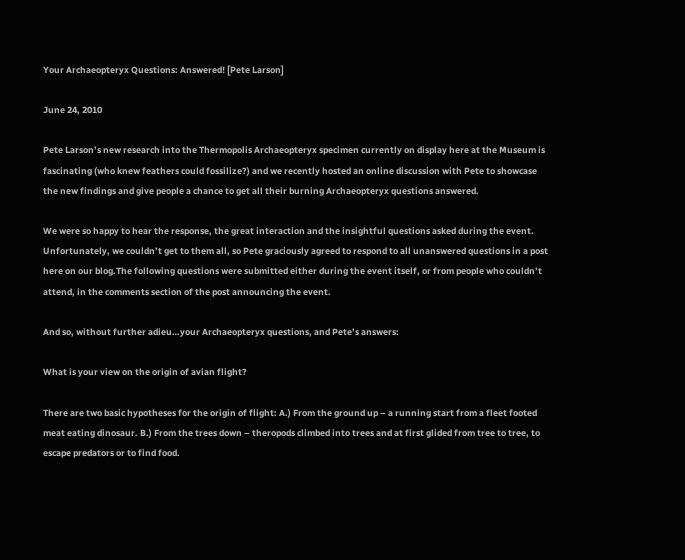Your Archaeopteryx Questions: Answered! [Pete Larson]

June 24, 2010

Pete Larson’s new research into the Thermopolis Archaeopteryx specimen currently on display here at the Museum is fascinating (who knew feathers could fossilize?) and we recently hosted an online discussion with Pete to showcase the new findings and give people a chance to get all their burning Archaeopteryx questions answered.

We were so happy to hear the response, the great interaction and the insightful questions asked during the event. Unfortunately, we couldn’t get to them all, so Pete graciously agreed to respond to all unanswered questions in a post here on our blog.The following questions were submitted either during the event itself, or from people who couldn’t attend, in the comments section of the post announcing the event.

And so, without further adieu…your Archaeopteryx questions, and Pete’s answers:

What is your view on the origin of avian flight?

There are two basic hypotheses for the origin of flight: A.) From the ground up – a running start from a fleet footed meat eating dinosaur. B.) From the trees down – theropods climbed into trees and at first glided from tree to tree, to escape predators or to find food.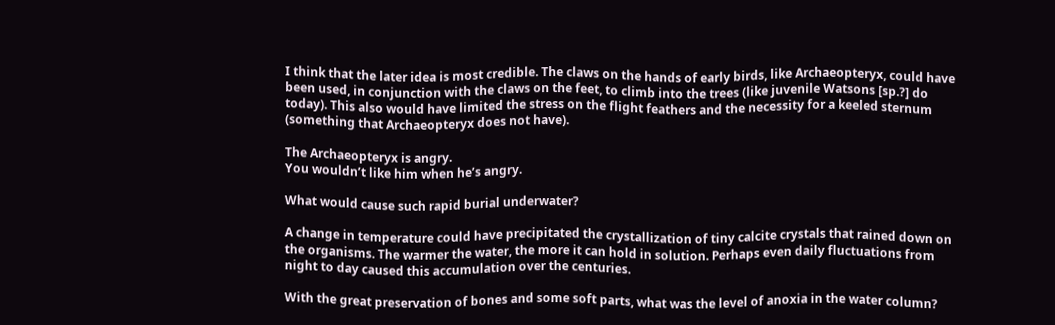I think that the later idea is most credible. The claws on the hands of early birds, like Archaeopteryx, could have been used, in conjunction with the claws on the feet, to climb into the trees (like juvenile Watsons [sp.?] do today). This also would have limited the stress on the flight feathers and the necessity for a keeled sternum (something that Archaeopteryx does not have).

The Archaeopteryx is angry.
You wouldn’t like him when he’s angry.

What would cause such rapid burial underwater?

A change in temperature could have precipitated the crystallization of tiny calcite crystals that rained down on the organisms. The warmer the water, the more it can hold in solution. Perhaps even daily fluctuations from night to day caused this accumulation over the centuries.

With the great preservation of bones and some soft parts, what was the level of anoxia in the water column?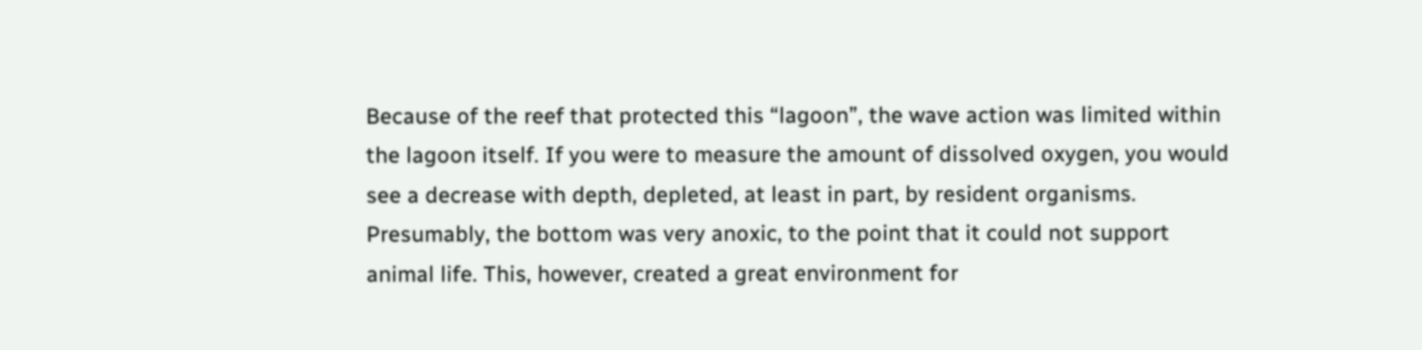Because of the reef that protected this “lagoon”, the wave action was limited within the lagoon itself. If you were to measure the amount of dissolved oxygen, you would see a decrease with depth, depleted, at least in part, by resident organisms. Presumably, the bottom was very anoxic, to the point that it could not support animal life. This, however, created a great environment for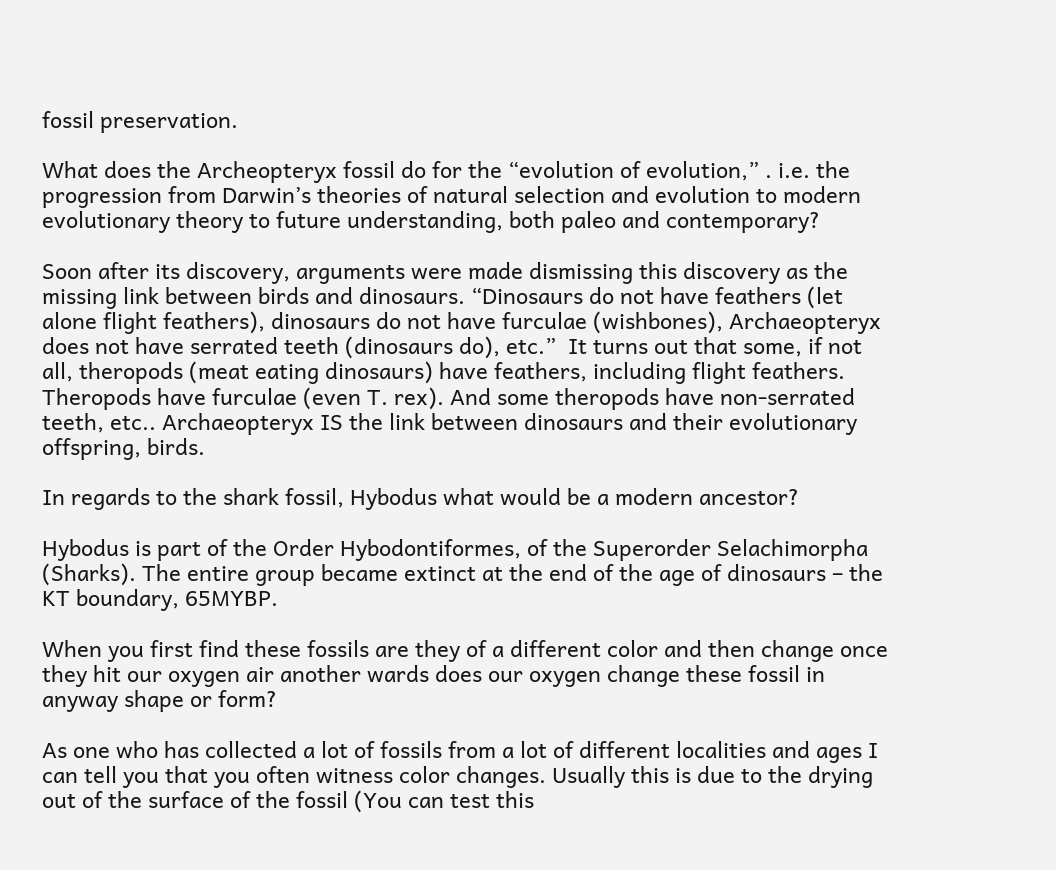fossil preservation.

What does the Archeopteryx fossil do for the “evolution of evolution,” . i.e. the progression from Darwin’s theories of natural selection and evolution to modern evolutionary theory to future understanding, both paleo and contemporary?

Soon after its discovery, arguments were made dismissing this discovery as the missing link between birds and dinosaurs. “Dinosaurs do not have feathers (let alone flight feathers), dinosaurs do not have furculae (wishbones), Archaeopteryx does not have serrated teeth (dinosaurs do), etc.”  It turns out that some, if not all, theropods (meat eating dinosaurs) have feathers, including flight feathers. Theropods have furculae (even T. rex). And some theropods have non-serrated teeth, etc.. Archaeopteryx IS the link between dinosaurs and their evolutionary offspring, birds.

In regards to the shark fossil, Hybodus what would be a modern ancestor?

Hybodus is part of the Order Hybodontiformes, of the Superorder Selachimorpha (Sharks). The entire group became extinct at the end of the age of dinosaurs – the KT boundary, 65MYBP.

When you first find these fossils are they of a different color and then change once they hit our oxygen air another wards does our oxygen change these fossil in anyway shape or form?

As one who has collected a lot of fossils from a lot of different localities and ages I can tell you that you often witness color changes. Usually this is due to the drying out of the surface of the fossil (You can test this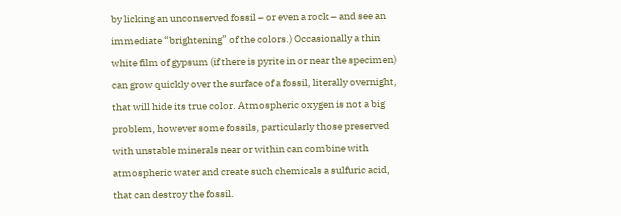by licking an unconserved fossil – or even a rock – and see an immediate “brightening” of the colors.) Occasionally a thin white film of gypsum (if there is pyrite in or near the specimen) can grow quickly over the surface of a fossil, literally overnight, that will hide its true color. Atmospheric oxygen is not a big problem, however some fossils, particularly those preserved with unstable minerals near or within can combine with atmospheric water and create such chemicals a sulfuric acid, that can destroy the fossil.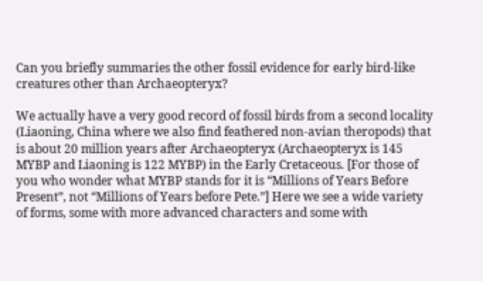Can you briefly summaries the other fossil evidence for early bird-like creatures other than Archaeopteryx?

We actually have a very good record of fossil birds from a second locality (Liaoning, China where we also find feathered non-avian theropods) that is about 20 million years after Archaeopteryx (Archaeopteryx is 145 MYBP and Liaoning is 122 MYBP) in the Early Cretaceous. [For those of you who wonder what MYBP stands for it is “Millions of Years Before Present”, not “Millions of Years before Pete.”] Here we see a wide variety of forms, some with more advanced characters and some with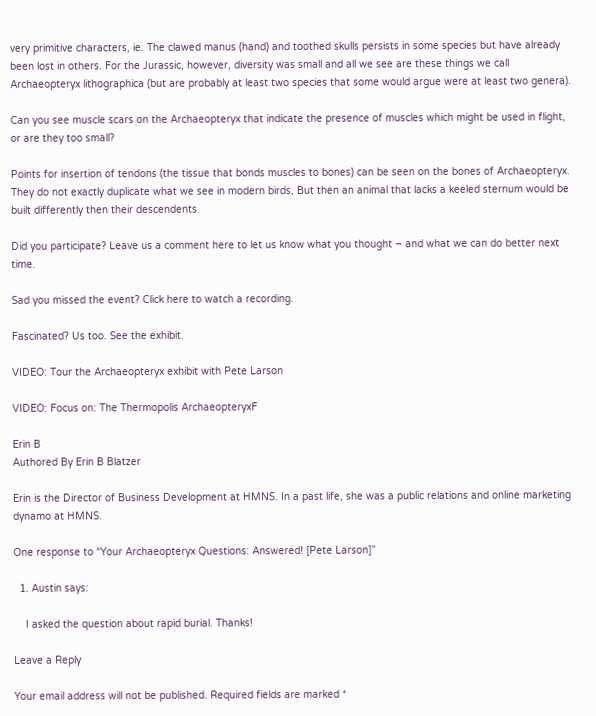very primitive characters, ie. The clawed manus (hand) and toothed skulls persists in some species but have already been lost in others. For the Jurassic, however, diversity was small and all we see are these things we call Archaeopteryx lithographica (but are probably at least two species that some would argue were at least two genera).

Can you see muscle scars on the Archaeopteryx that indicate the presence of muscles which might be used in flight, or are they too small?

Points for insertion of tendons (the tissue that bonds muscles to bones) can be seen on the bones of Archaeopteryx. They do not exactly duplicate what we see in modern birds, But then an animal that lacks a keeled sternum would be built differently then their descendents.

Did you participate? Leave us a comment here to let us know what you thought – and what we can do better next time.

Sad you missed the event? Click here to watch a recording.

Fascinated? Us too. See the exhibit.

VIDEO: Tour the Archaeopteryx exhibit with Pete Larson

VIDEO: Focus on: The Thermopolis ArchaeopteryxF

Erin B
Authored By Erin B Blatzer

Erin is the Director of Business Development at HMNS. In a past life, she was a public relations and online marketing dynamo at HMNS.

One response to “Your Archaeopteryx Questions: Answered! [Pete Larson]”

  1. Austin says:

    I asked the question about rapid burial. Thanks!

Leave a Reply

Your email address will not be published. Required fields are marked *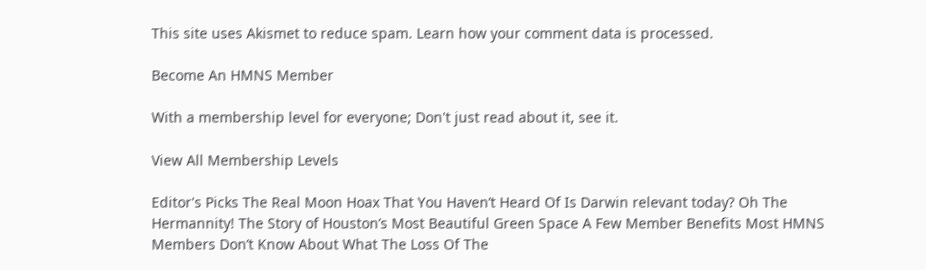This site uses Akismet to reduce spam. Learn how your comment data is processed.

Become An HMNS Member

With a membership level for everyone; Don't just read about it, see it.

View All Membership Levels

Editor's Picks The Real Moon Hoax That You Haven’t Heard Of Is Darwin relevant today? Oh The Hermannity! The Story of Houston’s Most Beautiful Green Space A Few Member Benefits Most HMNS Members Don’t Know About What The Loss Of The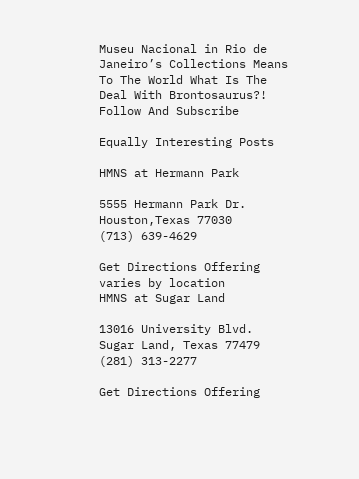Museu Nacional in Rio de Janeiro’s Collections Means To The World What Is The Deal With Brontosaurus?!
Follow And Subscribe

Equally Interesting Posts

HMNS at Hermann Park

5555 Hermann Park Dr.
Houston,Texas 77030
(713) 639-4629

Get Directions Offering varies by location
HMNS at Sugar Land

13016 University Blvd.
Sugar Land, Texas 77479
(281) 313-2277

Get Directions Offering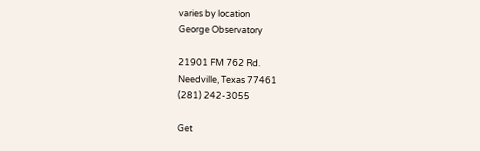varies by location
George Observatory

21901 FM 762 Rd.
Needville, Texas 77461
(281) 242-3055

Get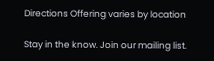Directions Offering varies by location

Stay in the know. Join our mailing list.